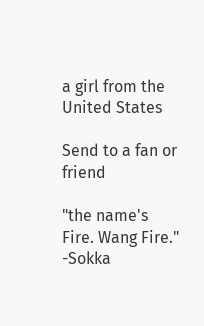a girl from the United States

Send to a fan or friend

"the name's Fire. Wang Fire." -Sokka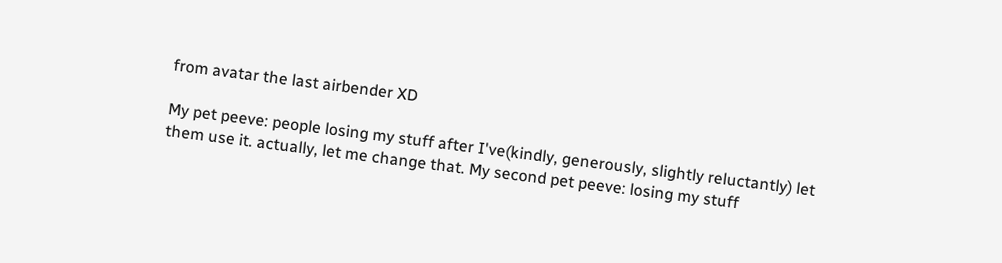from avatar the last airbender XD

My pet peeve: people losing my stuff after I've(kindly, generously, slightly reluctantly) let them use it. actually, let me change that. My second pet peeve: losing my stuff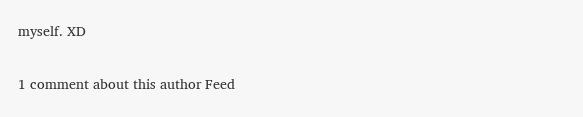myself. XD

1 comment about this author Feed